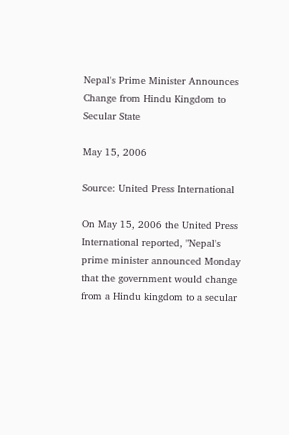Nepal's Prime Minister Announces Change from Hindu Kingdom to Secular State

May 15, 2006

Source: United Press International

On May 15, 2006 the United Press International reported, "Nepal's prime minister announced Monday that the government would change from a Hindu kingdom to a secular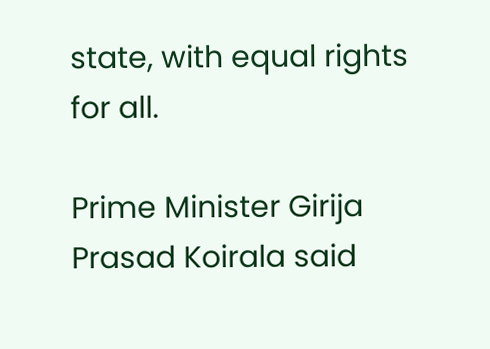state, with equal rights for all.

Prime Minister Girija Prasad Koirala said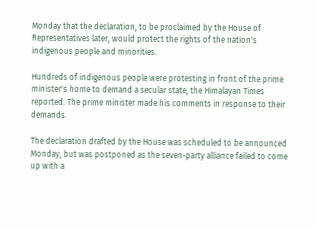Monday that the declaration, to be proclaimed by the House of Representatives later, would protect the rights of the nation's indigenous people and minorities.

Hundreds of indigenous people were protesting in front of the prime minister's home to demand a secular state, the Himalayan Times reported. The prime minister made his comments in response to their demands.

The declaration drafted by the House was scheduled to be announced Monday, but was postponed as the seven-party alliance failed to come up with a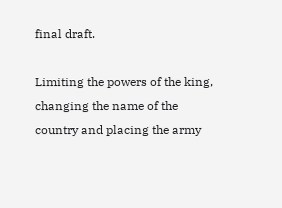final draft.

Limiting the powers of the king, changing the name of the country and placing the army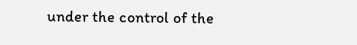under the control of the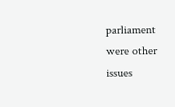parliament were other issues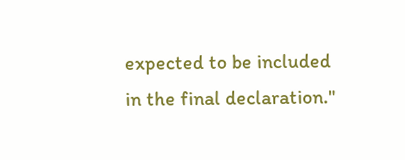expected to be included in the final declaration."